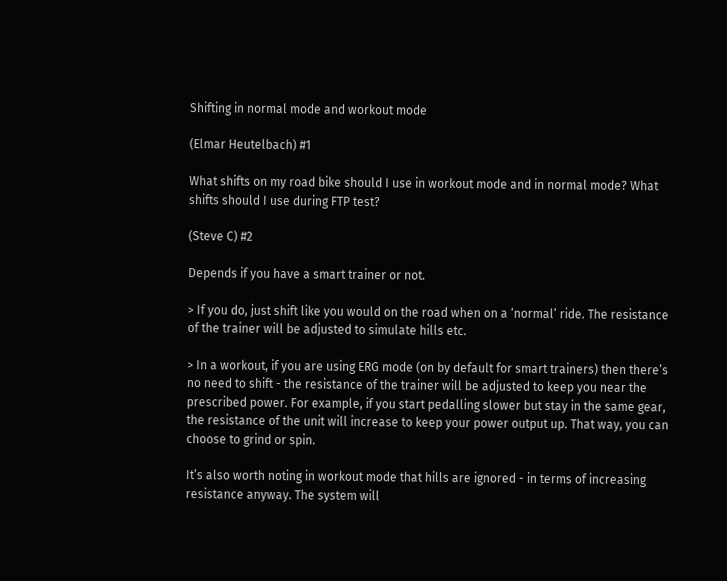Shifting in normal mode and workout mode

(Elmar Heutelbach) #1

What shifts on my road bike should I use in workout mode and in normal mode? What shifts should I use during FTP test?

(Steve C) #2

Depends if you have a smart trainer or not.

> If you do, just shift like you would on the road when on a ‘normal’ ride. The resistance of the trainer will be adjusted to simulate hills etc.

> In a workout, if you are using ERG mode (on by default for smart trainers) then there’s no need to shift - the resistance of the trainer will be adjusted to keep you near the prescribed power. For example, if you start pedalling slower but stay in the same gear, the resistance of the unit will increase to keep your power output up. That way, you can choose to grind or spin.

It’s also worth noting in workout mode that hills are ignored - in terms of increasing resistance anyway. The system will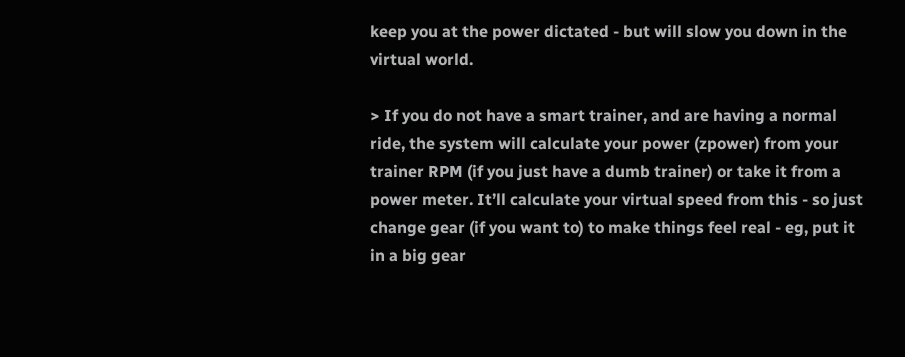keep you at the power dictated - but will slow you down in the virtual world.

> If you do not have a smart trainer, and are having a normal ride, the system will calculate your power (zpower) from your trainer RPM (if you just have a dumb trainer) or take it from a power meter. It’ll calculate your virtual speed from this - so just change gear (if you want to) to make things feel real - eg, put it in a big gear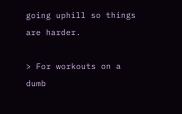going uphill so things are harder.

> For workouts on a dumb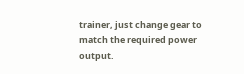trainer, just change gear to match the required power output.